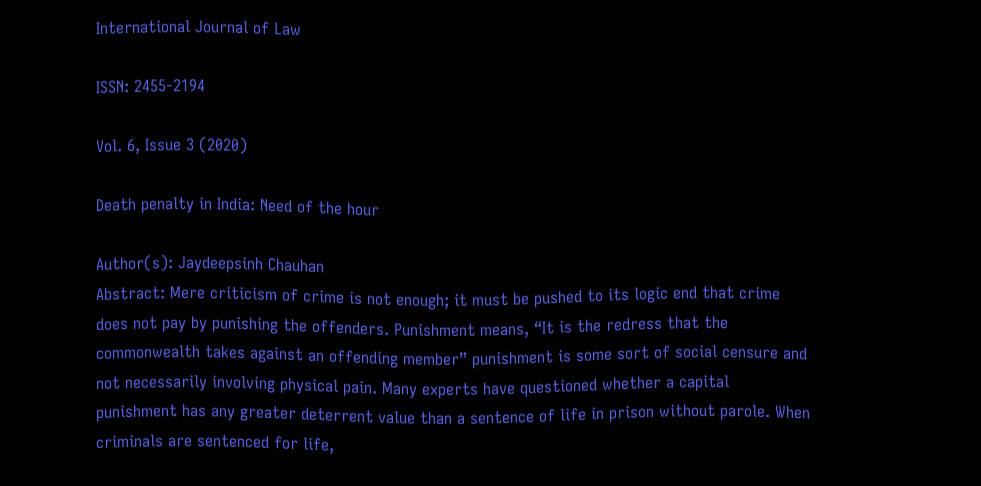International Journal of Law

ISSN: 2455-2194

Vol. 6, Issue 3 (2020)

Death penalty in India: Need of the hour

Author(s): Jaydeepsinh Chauhan
Abstract: Mere criticism of crime is not enough; it must be pushed to its logic end that crime does not pay by punishing the offenders. Punishment means, “It is the redress that the commonwealth takes against an offending member” punishment is some sort of social censure and not necessarily involving physical pain. Many experts have questioned whether a capital punishment has any greater deterrent value than a sentence of life in prison without parole. When criminals are sentenced for life,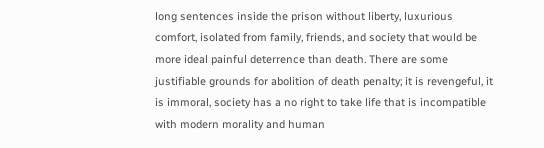long sentences inside the prison without liberty, luxurious comfort, isolated from family, friends, and society that would be more ideal painful deterrence than death. There are some justifiable grounds for abolition of death penalty; it is revengeful, it is immoral, society has a no right to take life that is incompatible with modern morality and human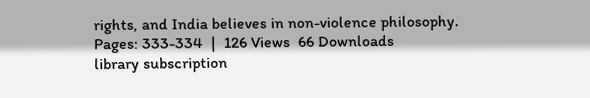rights, and India believes in non-violence philosophy.
Pages: 333-334  |  126 Views  66 Downloads
library subscription